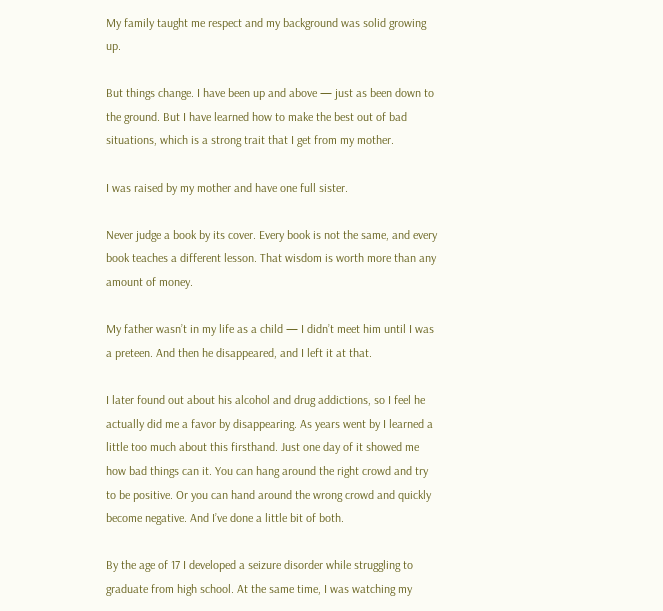My family taught me respect and my background was solid growing up.

But things change. I have been up and above — just as been down to the ground. But I have learned how to make the best out of bad situations, which is a strong trait that I get from my mother.

I was raised by my mother and have one full sister.

Never judge a book by its cover. Every book is not the same, and every book teaches a different lesson. That wisdom is worth more than any amount of money.

My father wasn’t in my life as a child — I didn’t meet him until I was a preteen. And then he disappeared, and I left it at that.

I later found out about his alcohol and drug addictions, so I feel he actually did me a favor by disappearing. As years went by I learned a little too much about this firsthand. Just one day of it showed me how bad things can it. You can hang around the right crowd and try to be positive. Or you can hand around the wrong crowd and quickly become negative. And I’ve done a little bit of both.

By the age of 17 I developed a seizure disorder while struggling to graduate from high school. At the same time, I was watching my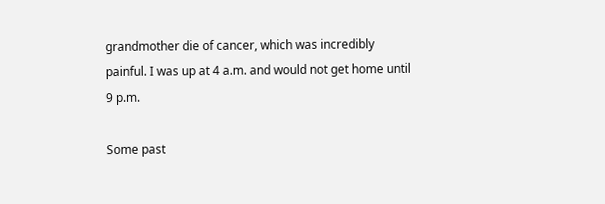grandmother die of cancer, which was incredibly painful. I was up at 4 a.m. and would not get home until 9 p.m.

Some past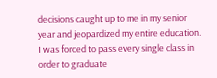decisions caught up to me in my senior year and jeopardized my entire education. I was forced to pass every single class in order to graduate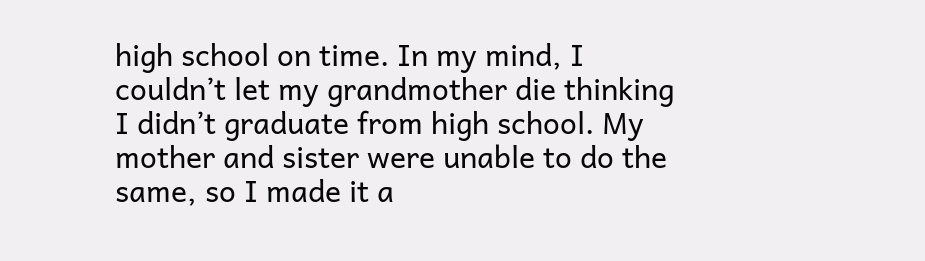high school on time. In my mind, I couldn’t let my grandmother die thinking I didn’t graduate from high school. My mother and sister were unable to do the same, so I made it a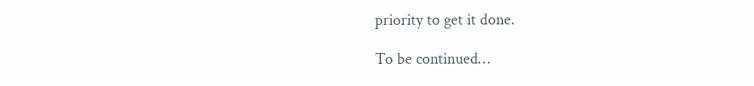priority to get it done.

To be continued…